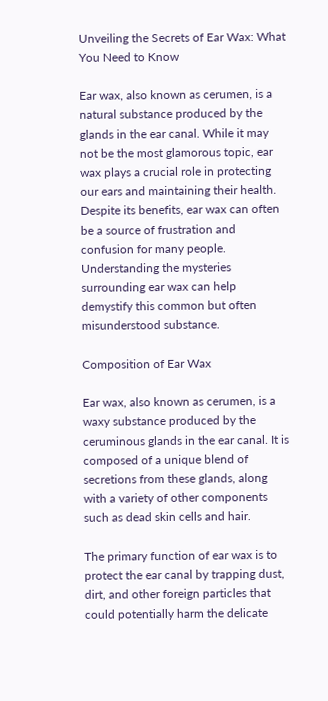Unveiling the Secrets of Ear Wax: What You Need to Know

Ear wax, also known as cerumen, is a natural substance produced by the glands in the ear canal. While it may not be the most glamorous topic, ear wax plays a crucial role in protecting our ears and maintaining their health. Despite its benefits, ear wax can often be a source of frustration and confusion for many people. Understanding the mysteries surrounding ear wax can help demystify this common but often misunderstood substance.

Composition of Ear Wax

Ear wax, also known as cerumen, is a waxy substance produced by the ceruminous glands in the ear canal. It is composed of a unique blend of secretions from these glands, along with a variety of other components such as dead skin cells and hair.

The primary function of ear wax is to protect the ear canal by trapping dust, dirt, and other foreign particles that could potentially harm the delicate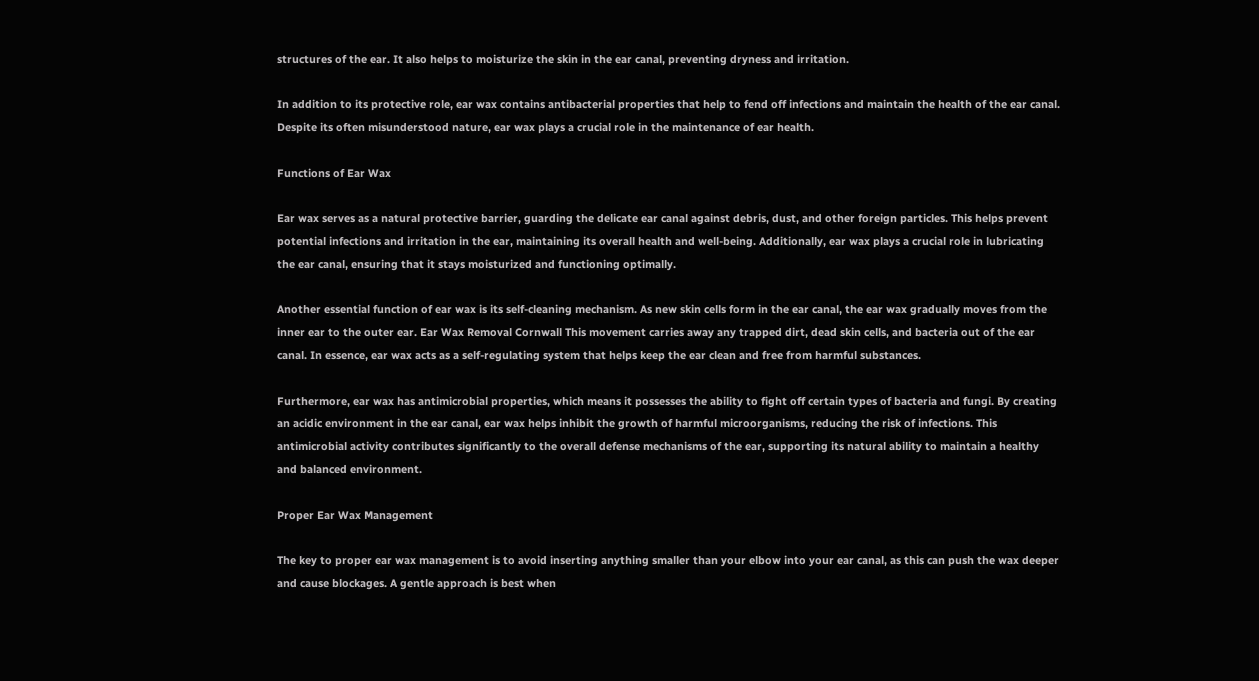structures of the ear. It also helps to moisturize the skin in the ear canal, preventing dryness and irritation.

In addition to its protective role, ear wax contains antibacterial properties that help to fend off infections and maintain the health of the ear canal. Despite its often misunderstood nature, ear wax plays a crucial role in the maintenance of ear health.

Functions of Ear Wax

Ear wax serves as a natural protective barrier, guarding the delicate ear canal against debris, dust, and other foreign particles. This helps prevent potential infections and irritation in the ear, maintaining its overall health and well-being. Additionally, ear wax plays a crucial role in lubricating the ear canal, ensuring that it stays moisturized and functioning optimally.

Another essential function of ear wax is its self-cleaning mechanism. As new skin cells form in the ear canal, the ear wax gradually moves from the inner ear to the outer ear. Ear Wax Removal Cornwall This movement carries away any trapped dirt, dead skin cells, and bacteria out of the ear canal. In essence, ear wax acts as a self-regulating system that helps keep the ear clean and free from harmful substances.

Furthermore, ear wax has antimicrobial properties, which means it possesses the ability to fight off certain types of bacteria and fungi. By creating an acidic environment in the ear canal, ear wax helps inhibit the growth of harmful microorganisms, reducing the risk of infections. This antimicrobial activity contributes significantly to the overall defense mechanisms of the ear, supporting its natural ability to maintain a healthy and balanced environment.

Proper Ear Wax Management

The key to proper ear wax management is to avoid inserting anything smaller than your elbow into your ear canal, as this can push the wax deeper and cause blockages. A gentle approach is best when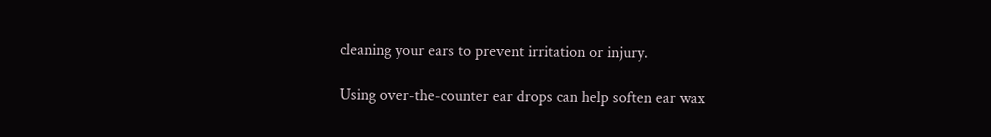cleaning your ears to prevent irritation or injury.

Using over-the-counter ear drops can help soften ear wax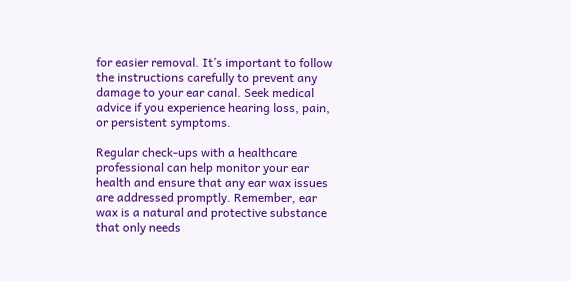for easier removal. It’s important to follow the instructions carefully to prevent any damage to your ear canal. Seek medical advice if you experience hearing loss, pain, or persistent symptoms.

Regular check-ups with a healthcare professional can help monitor your ear health and ensure that any ear wax issues are addressed promptly. Remember, ear wax is a natural and protective substance that only needs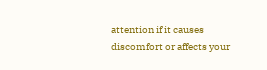attention if it causes discomfort or affects your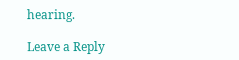hearing.

Leave a Reply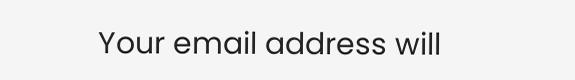Your email address will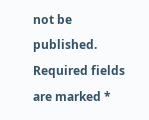not be published. Required fields are marked *